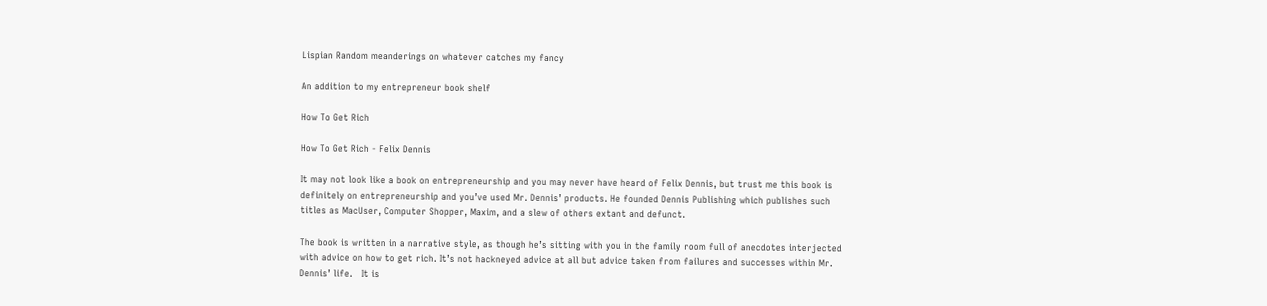Lispian Random meanderings on whatever catches my fancy

An addition to my entrepreneur book shelf

How To Get Rich

How To Get Rich - Felix Dennis

It may not look like a book on entrepreneurship and you may never have heard of Felix Dennis, but trust me this book is definitely on entrepreneurship and you’ve used Mr. Dennis’ products. He founded Dennis Publishing which publishes such titles as MacUser, Computer Shopper, Maxim, and a slew of others extant and defunct.

The book is written in a narrative style, as though he’s sitting with you in the family room full of anecdotes interjected with advice on how to get rich. It’s not hackneyed advice at all but advice taken from failures and successes within Mr. Dennis’ life.   It is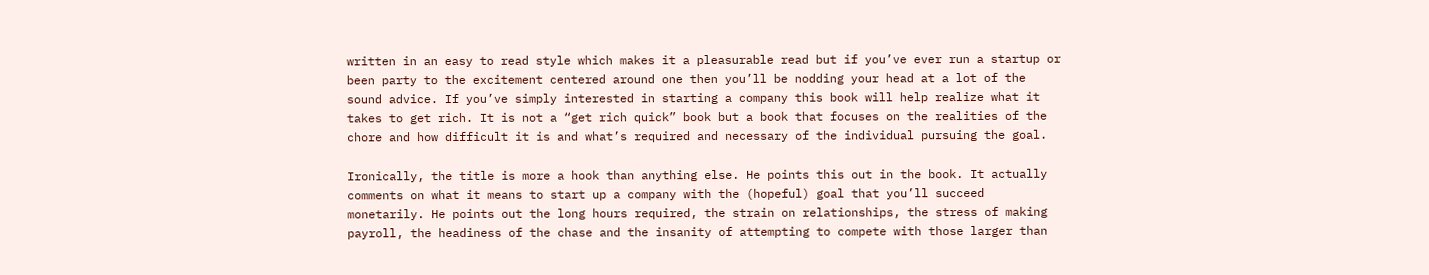written in an easy to read style which makes it a pleasurable read but if you’ve ever run a startup or been party to the excitement centered around one then you’ll be nodding your head at a lot of the sound advice. If you’ve simply interested in starting a company this book will help realize what it takes to get rich. It is not a “get rich quick” book but a book that focuses on the realities of the chore and how difficult it is and what’s required and necessary of the individual pursuing the goal.

Ironically, the title is more a hook than anything else. He points this out in the book. It actually comments on what it means to start up a company with the (hopeful) goal that you’ll succeed monetarily. He points out the long hours required, the strain on relationships, the stress of making payroll, the headiness of the chase and the insanity of attempting to compete with those larger than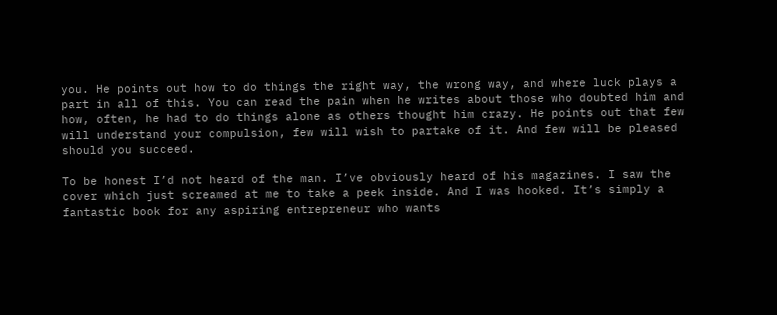you. He points out how to do things the right way, the wrong way, and where luck plays a part in all of this. You can read the pain when he writes about those who doubted him and how, often, he had to do things alone as others thought him crazy. He points out that few will understand your compulsion, few will wish to partake of it. And few will be pleased should you succeed.

To be honest I’d not heard of the man. I’ve obviously heard of his magazines. I saw the cover which just screamed at me to take a peek inside. And I was hooked. It’s simply a fantastic book for any aspiring entrepreneur who wants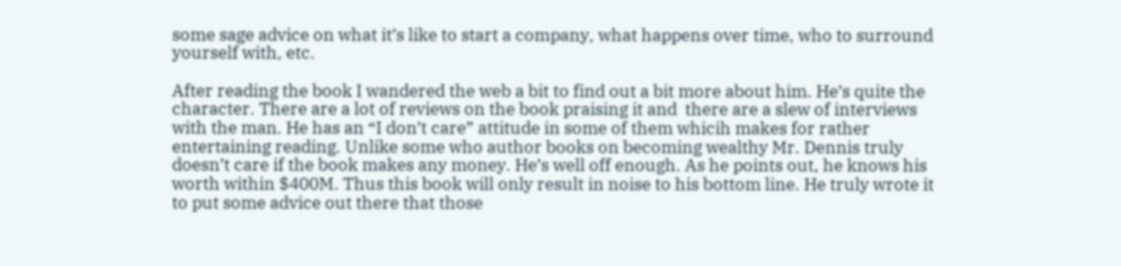some sage advice on what it’s like to start a company, what happens over time, who to surround yourself with, etc.

After reading the book I wandered the web a bit to find out a bit more about him. He’s quite the character. There are a lot of reviews on the book praising it and  there are a slew of interviews with the man. He has an “I don’t care” attitude in some of them whicih makes for rather entertaining reading. Unlike some who author books on becoming wealthy Mr. Dennis truly doesn’t care if the book makes any money. He’s well off enough. As he points out, he knows his worth within $400M. Thus this book will only result in noise to his bottom line. He truly wrote it to put some advice out there that those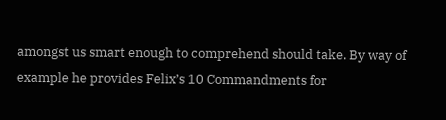amongst us smart enough to comprehend should take. By way of example he provides Felix’s 10 Commandments for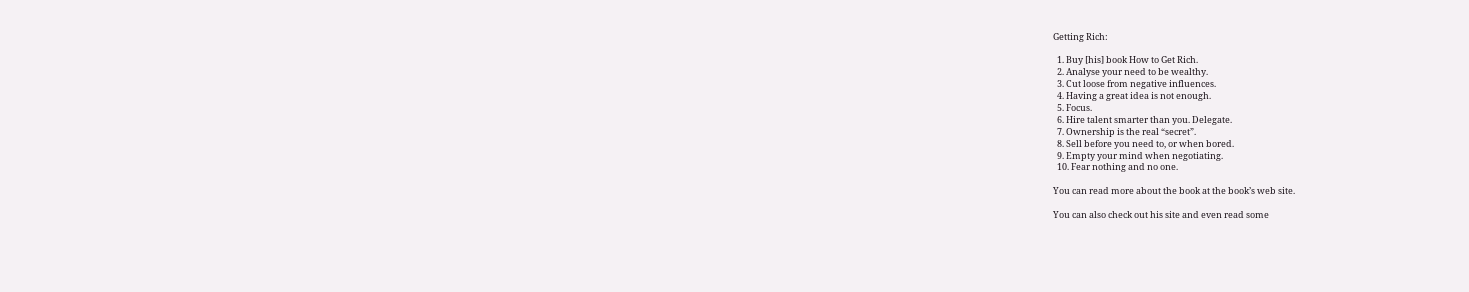Getting Rich:

  1. Buy [his] book How to Get Rich.
  2. Analyse your need to be wealthy.
  3. Cut loose from negative influences.
  4. Having a great idea is not enough.
  5. Focus.
  6. Hire talent smarter than you. Delegate.
  7. Ownership is the real “secret”.
  8. Sell before you need to, or when bored.
  9. Empty your mind when negotiating.
  10. Fear nothing and no one.

You can read more about the book at the book’s web site.

You can also check out his site and even read some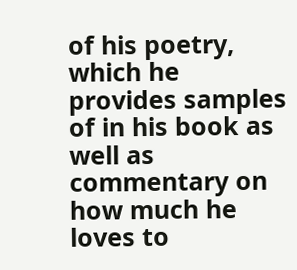of his poetry, which he provides samples of in his book as well as commentary on how much he loves to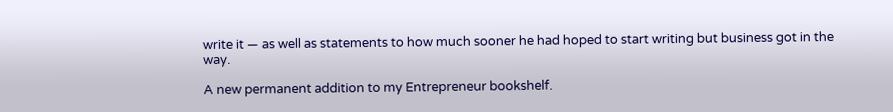write it — as well as statements to how much sooner he had hoped to start writing but business got in the way.

A new permanent addition to my Entrepreneur bookshelf.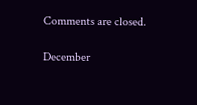Comments are closed.

December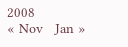2008
« Nov   Jan »